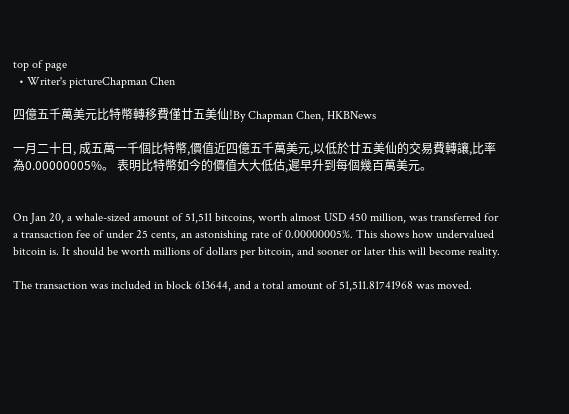top of page
  • Writer's pictureChapman Chen

四億五千萬美元比特幣轉移費僅廿五美仙!By Chapman Chen, HKBNews

一月二十日, 成五萬一千個比特幣,價值近四億五千萬美元,以低於廿五美仙的交易費轉讓,比率為0.00000005%。 表明比特幣如今的價值大大低估,遲早升到每個幾百萬美元。


On Jan 20, a whale-sized amount of 51,511 bitcoins, worth almost USD 450 million, was transferred for a transaction fee of under 25 cents, an astonishing rate of 0.00000005%. This shows how undervalued bitcoin is. It should be worth millions of dollars per bitcoin, and sooner or later this will become reality.

The transaction was included in block 613644, and a total amount of 51,511.81741968 was moved.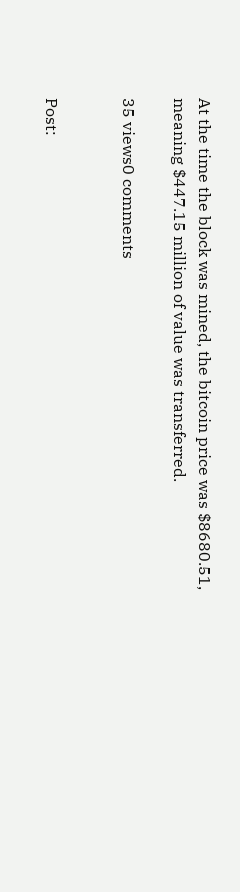At the time the block was mined, the bitcoin price was $8680.51, meaning $447.15 million of value was transferred.

35 views0 comments


Post: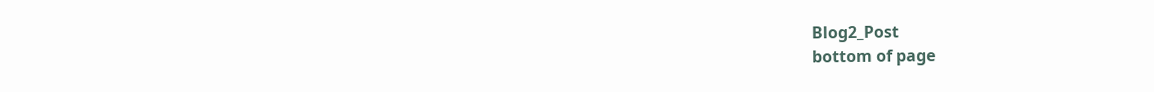Blog2_Post
bottom of page